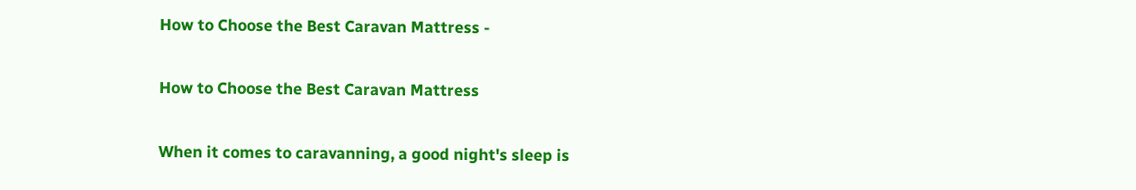How to Choose the Best Caravan Mattress -

How to Choose the Best Caravan Mattress

When it comes to caravanning, a good night's sleep is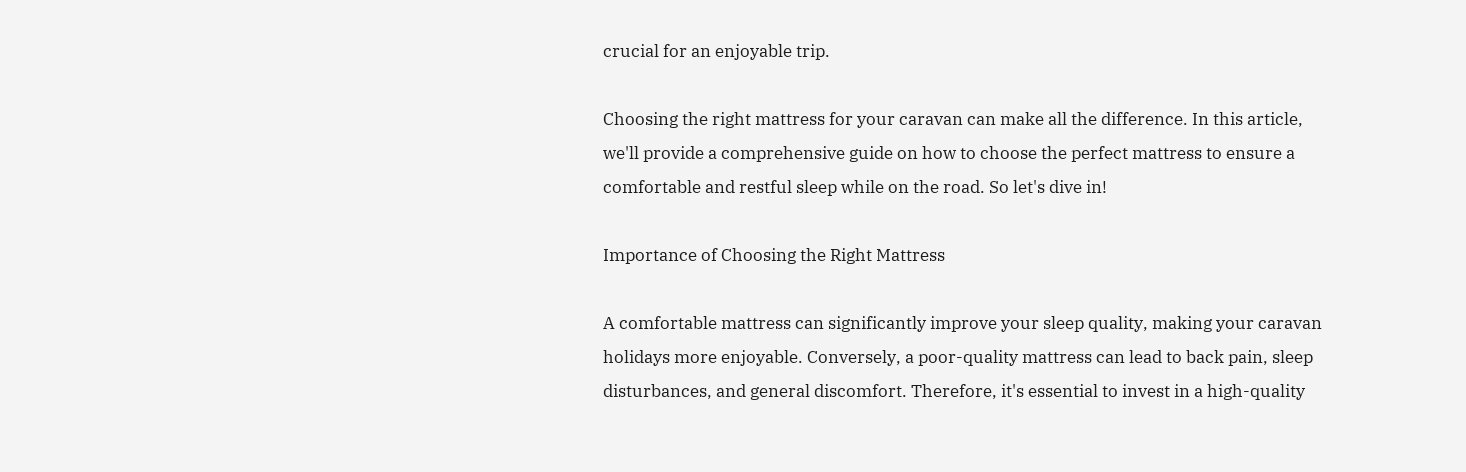crucial for an enjoyable trip.

Choosing the right mattress for your caravan can make all the difference. In this article, we'll provide a comprehensive guide on how to choose the perfect mattress to ensure a comfortable and restful sleep while on the road. So let's dive in!

Importance of Choosing the Right Mattress

A comfortable mattress can significantly improve your sleep quality, making your caravan holidays more enjoyable. Conversely, a poor-quality mattress can lead to back pain, sleep disturbances, and general discomfort. Therefore, it's essential to invest in a high-quality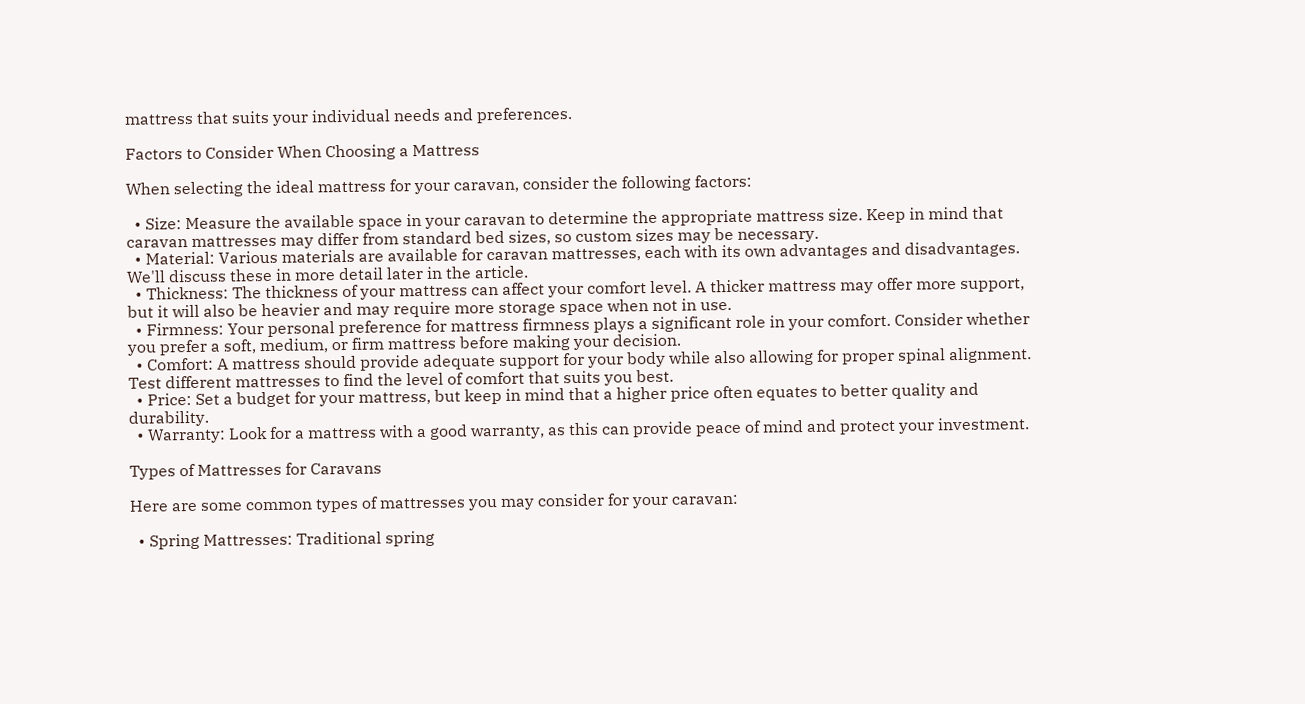mattress that suits your individual needs and preferences.

Factors to Consider When Choosing a Mattress

When selecting the ideal mattress for your caravan, consider the following factors:

  • Size: Measure the available space in your caravan to determine the appropriate mattress size. Keep in mind that caravan mattresses may differ from standard bed sizes, so custom sizes may be necessary.
  • Material: Various materials are available for caravan mattresses, each with its own advantages and disadvantages. We'll discuss these in more detail later in the article.
  • Thickness: The thickness of your mattress can affect your comfort level. A thicker mattress may offer more support, but it will also be heavier and may require more storage space when not in use.
  • Firmness: Your personal preference for mattress firmness plays a significant role in your comfort. Consider whether you prefer a soft, medium, or firm mattress before making your decision.
  • Comfort: A mattress should provide adequate support for your body while also allowing for proper spinal alignment. Test different mattresses to find the level of comfort that suits you best.
  • Price: Set a budget for your mattress, but keep in mind that a higher price often equates to better quality and durability.
  • Warranty: Look for a mattress with a good warranty, as this can provide peace of mind and protect your investment.

Types of Mattresses for Caravans

Here are some common types of mattresses you may consider for your caravan:

  • Spring Mattresses: Traditional spring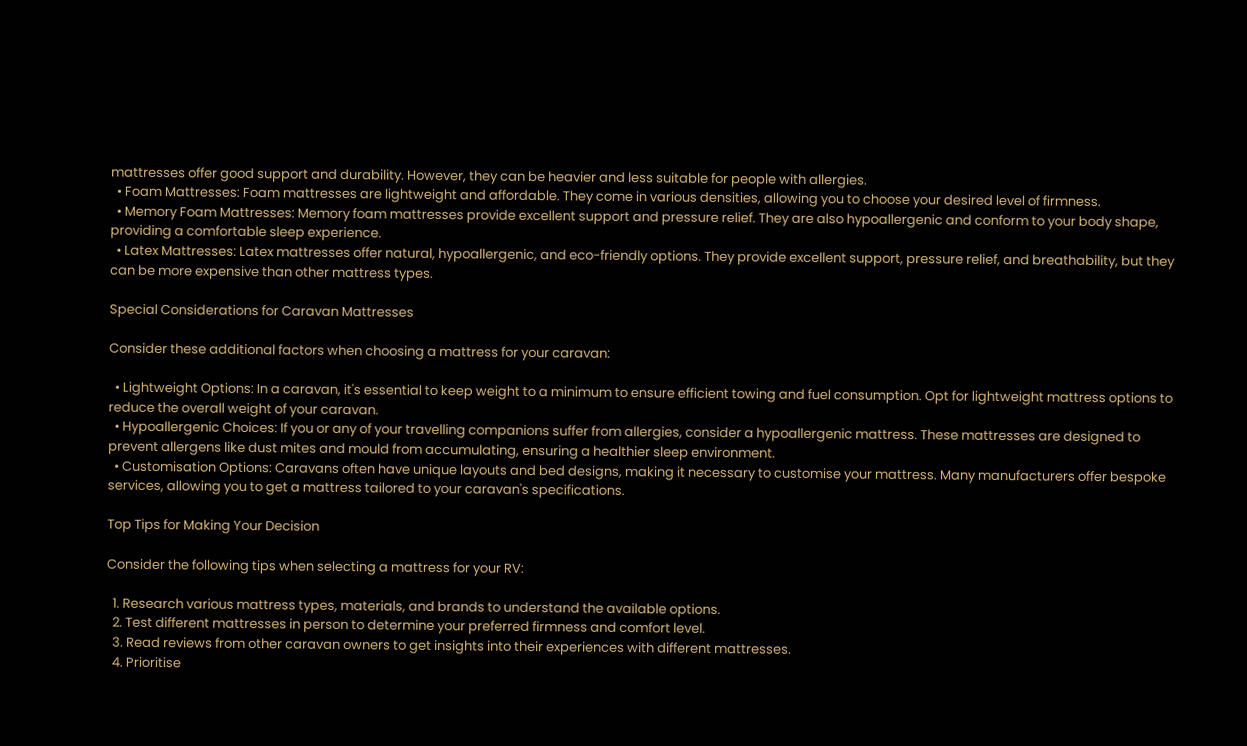mattresses offer good support and durability. However, they can be heavier and less suitable for people with allergies.
  • Foam Mattresses: Foam mattresses are lightweight and affordable. They come in various densities, allowing you to choose your desired level of firmness.
  • Memory Foam Mattresses: Memory foam mattresses provide excellent support and pressure relief. They are also hypoallergenic and conform to your body shape, providing a comfortable sleep experience.
  • Latex Mattresses: Latex mattresses offer natural, hypoallergenic, and eco-friendly options. They provide excellent support, pressure relief, and breathability, but they can be more expensive than other mattress types.

Special Considerations for Caravan Mattresses

Consider these additional factors when choosing a mattress for your caravan:

  • Lightweight Options: In a caravan, it's essential to keep weight to a minimum to ensure efficient towing and fuel consumption. Opt for lightweight mattress options to reduce the overall weight of your caravan.
  • Hypoallergenic Choices: If you or any of your travelling companions suffer from allergies, consider a hypoallergenic mattress. These mattresses are designed to prevent allergens like dust mites and mould from accumulating, ensuring a healthier sleep environment.
  • Customisation Options: Caravans often have unique layouts and bed designs, making it necessary to customise your mattress. Many manufacturers offer bespoke services, allowing you to get a mattress tailored to your caravan's specifications.

Top Tips for Making Your Decision

Consider the following tips when selecting a mattress for your RV:

  1. Research various mattress types, materials, and brands to understand the available options.
  2. Test different mattresses in person to determine your preferred firmness and comfort level.
  3. Read reviews from other caravan owners to get insights into their experiences with different mattresses.
  4. Prioritise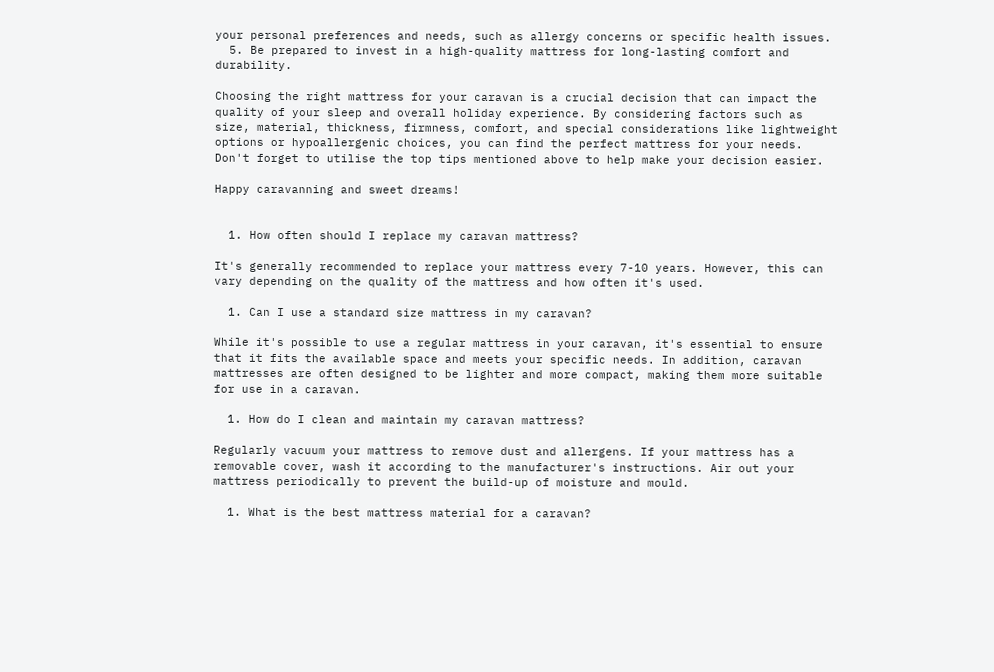your personal preferences and needs, such as allergy concerns or specific health issues.
  5. Be prepared to invest in a high-quality mattress for long-lasting comfort and durability.

Choosing the right mattress for your caravan is a crucial decision that can impact the quality of your sleep and overall holiday experience. By considering factors such as size, material, thickness, firmness, comfort, and special considerations like lightweight options or hypoallergenic choices, you can find the perfect mattress for your needs. Don't forget to utilise the top tips mentioned above to help make your decision easier.

Happy caravanning and sweet dreams!


  1. How often should I replace my caravan mattress?

It's generally recommended to replace your mattress every 7-10 years. However, this can vary depending on the quality of the mattress and how often it's used.

  1. Can I use a standard size mattress in my caravan?

While it's possible to use a regular mattress in your caravan, it's essential to ensure that it fits the available space and meets your specific needs. In addition, caravan mattresses are often designed to be lighter and more compact, making them more suitable for use in a caravan.

  1. How do I clean and maintain my caravan mattress?

Regularly vacuum your mattress to remove dust and allergens. If your mattress has a removable cover, wash it according to the manufacturer's instructions. Air out your mattress periodically to prevent the build-up of moisture and mould.

  1. What is the best mattress material for a caravan?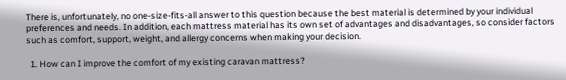There is, unfortunately, no one-size-fits-all answer to this question because the best material is determined by your individual preferences and needs. In addition, each mattress material has its own set of advantages and disadvantages, so consider factors such as comfort, support, weight, and allergy concerns when making your decision.

  1. How can I improve the comfort of my existing caravan mattress?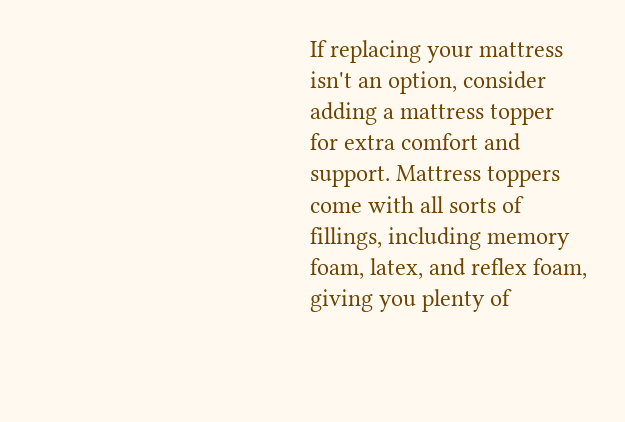If replacing your mattress isn't an option, consider adding a mattress topper for extra comfort and support. Mattress toppers come with all sorts of fillings, including memory foam, latex, and reflex foam, giving you plenty of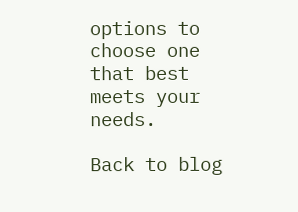options to choose one that best meets your needs.

Back to blog